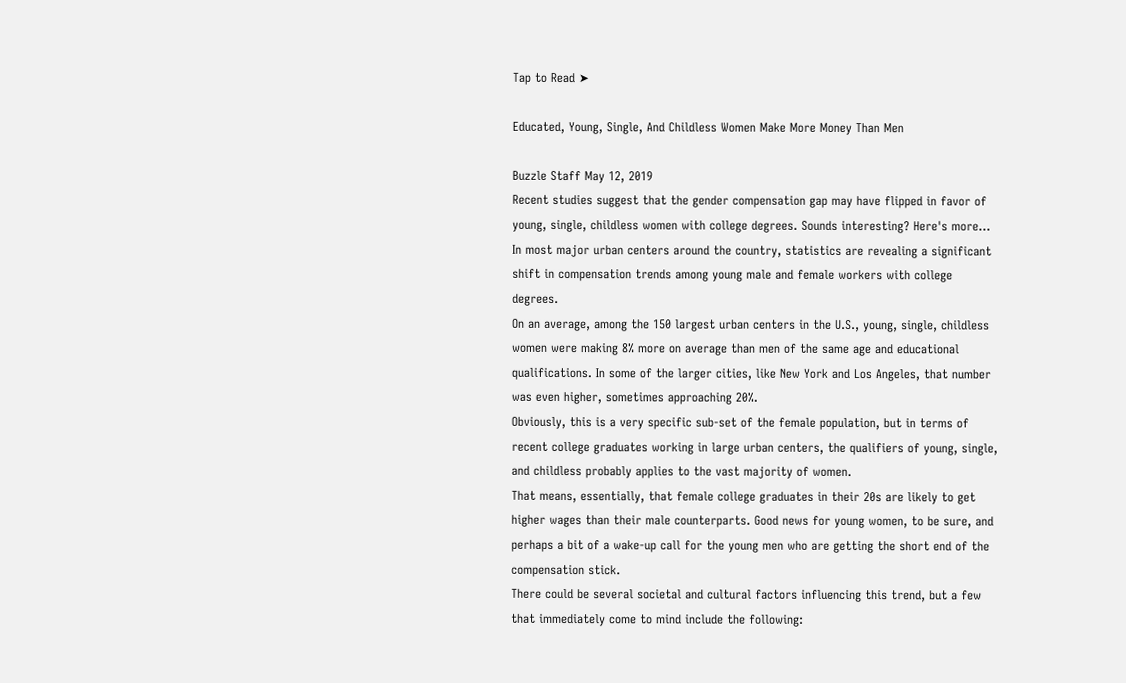Tap to Read ➤

Educated, Young, Single, And Childless Women Make More Money Than Men

Buzzle Staff May 12, 2019
Recent studies suggest that the gender compensation gap may have flipped in favor of young, single, childless women with college degrees. Sounds interesting? Here's more...
In most major urban centers around the country, statistics are revealing a significant shift in compensation trends among young male and female workers with college degrees.
On an average, among the 150 largest urban centers in the U.S., young, single, childless women were making 8% more on average than men of the same age and educational qualifications. In some of the larger cities, like New York and Los Angeles, that number was even higher, sometimes approaching 20%.
Obviously, this is a very specific sub-set of the female population, but in terms of recent college graduates working in large urban centers, the qualifiers of young, single, and childless probably applies to the vast majority of women.
That means, essentially, that female college graduates in their 20s are likely to get higher wages than their male counterparts. Good news for young women, to be sure, and perhaps a bit of a wake-up call for the young men who are getting the short end of the compensation stick.
There could be several societal and cultural factors influencing this trend, but a few that immediately come to mind include the following: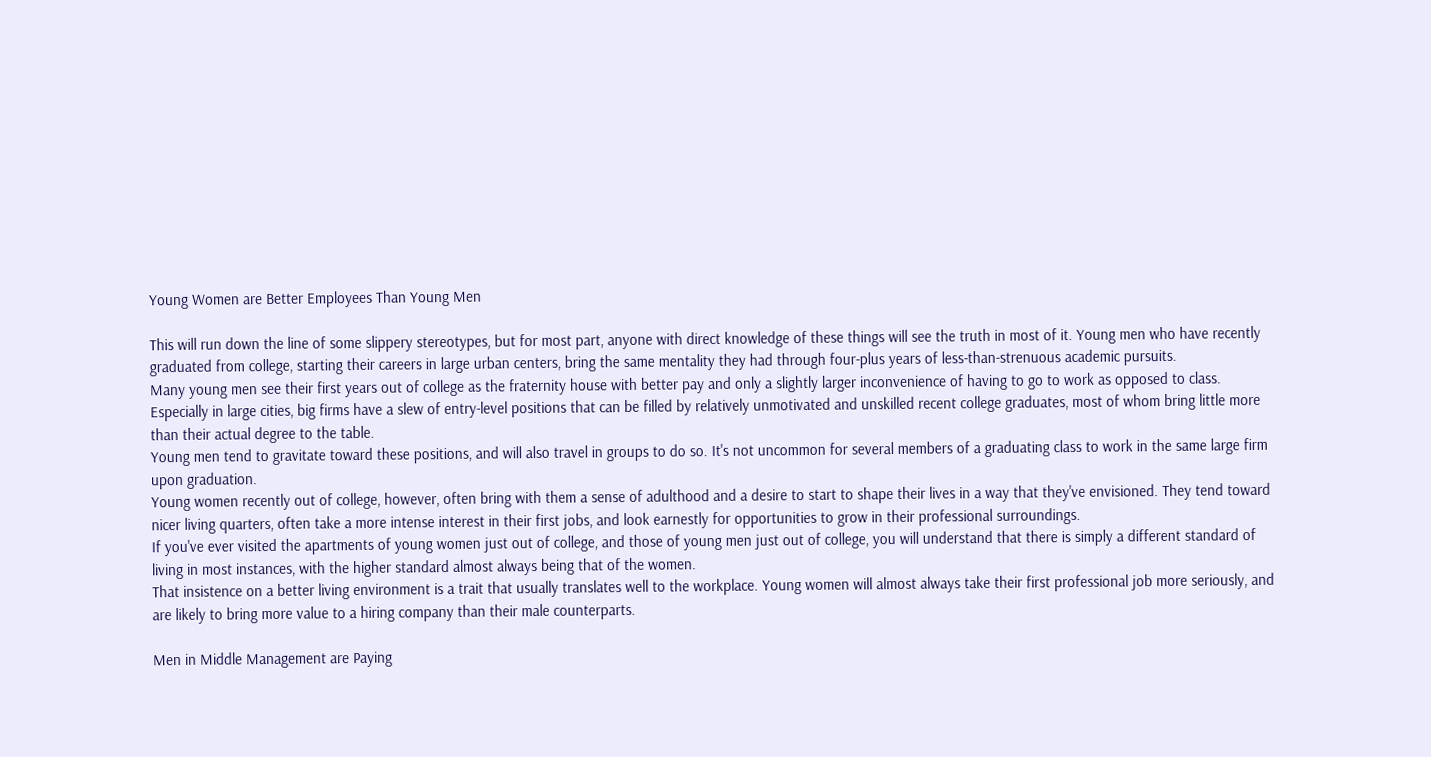Young Women are Better Employees Than Young Men

This will run down the line of some slippery stereotypes, but for most part, anyone with direct knowledge of these things will see the truth in most of it. Young men who have recently graduated from college, starting their careers in large urban centers, bring the same mentality they had through four-plus years of less-than-strenuous academic pursuits.
Many young men see their first years out of college as the fraternity house with better pay and only a slightly larger inconvenience of having to go to work as opposed to class.
Especially in large cities, big firms have a slew of entry-level positions that can be filled by relatively unmotivated and unskilled recent college graduates, most of whom bring little more than their actual degree to the table.
Young men tend to gravitate toward these positions, and will also travel in groups to do so. It's not uncommon for several members of a graduating class to work in the same large firm upon graduation.
Young women recently out of college, however, often bring with them a sense of adulthood and a desire to start to shape their lives in a way that they've envisioned. They tend toward nicer living quarters, often take a more intense interest in their first jobs, and look earnestly for opportunities to grow in their professional surroundings.
If you've ever visited the apartments of young women just out of college, and those of young men just out of college, you will understand that there is simply a different standard of living in most instances, with the higher standard almost always being that of the women.
That insistence on a better living environment is a trait that usually translates well to the workplace. Young women will almost always take their first professional job more seriously, and are likely to bring more value to a hiring company than their male counterparts.

Men in Middle Management are Paying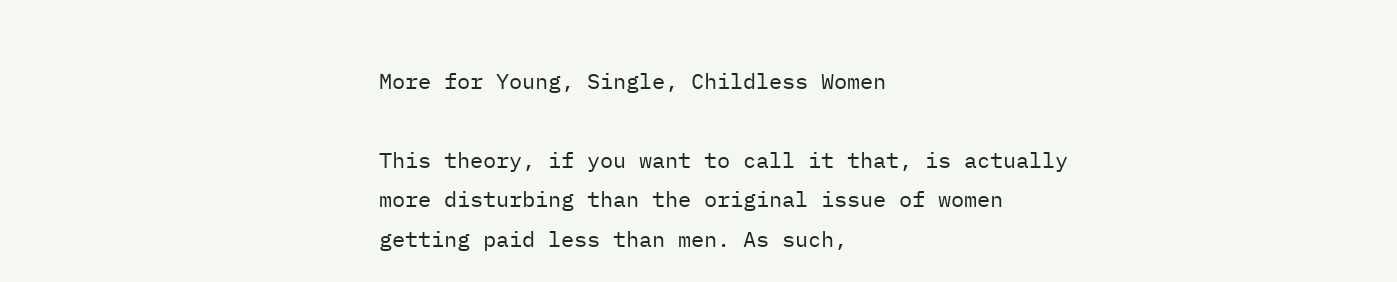More for Young, Single, Childless Women

This theory, if you want to call it that, is actually more disturbing than the original issue of women getting paid less than men. As such,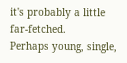it's probably a little far-fetched.
Perhaps young, single,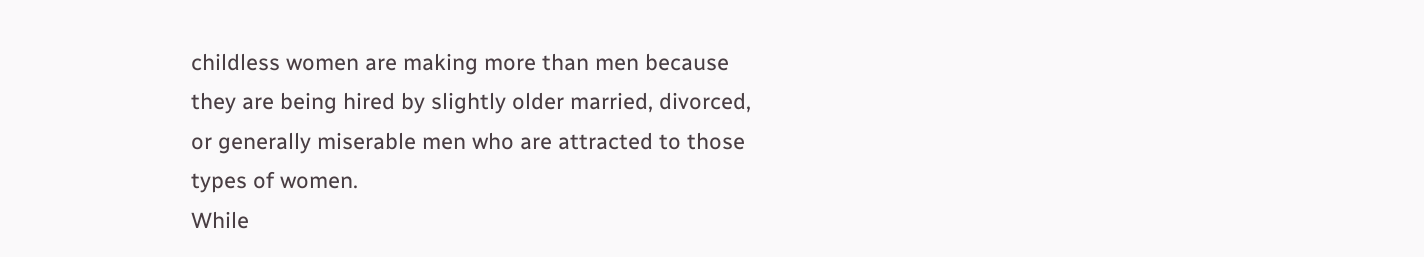childless women are making more than men because they are being hired by slightly older married, divorced, or generally miserable men who are attracted to those types of women.
While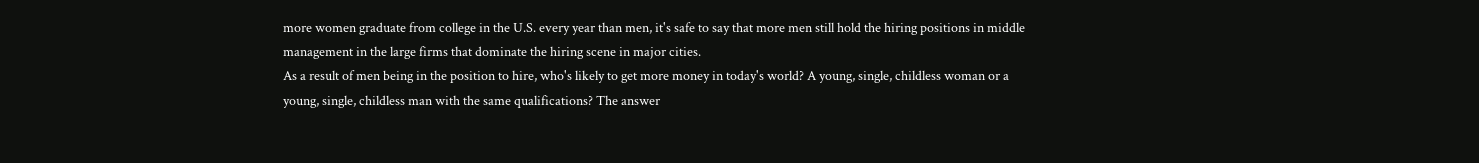more women graduate from college in the U.S. every year than men, it's safe to say that more men still hold the hiring positions in middle management in the large firms that dominate the hiring scene in major cities.
As a result of men being in the position to hire, who's likely to get more money in today's world? A young, single, childless woman or a young, single, childless man with the same qualifications? The answer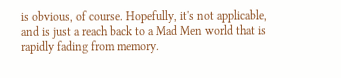is obvious, of course. Hopefully, it's not applicable, and is just a reach back to a Mad Men world that is rapidly fading from memory.